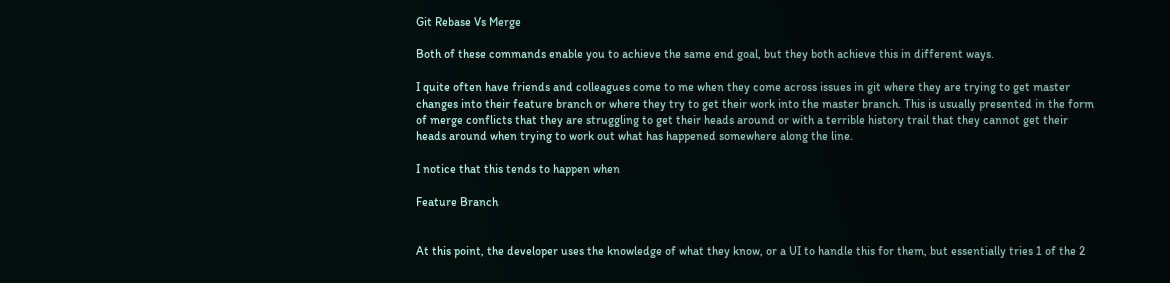Git Rebase Vs Merge

Both of these commands enable you to achieve the same end goal, but they both achieve this in different ways.

I quite often have friends and colleagues come to me when they come across issues in git where they are trying to get master changes into their feature branch or where they try to get their work into the master branch. This is usually presented in the form of merge conflicts that they are struggling to get their heads around or with a terrible history trail that they cannot get their heads around when trying to work out what has happened somewhere along the line.

I notice that this tends to happen when

Feature Branch


At this point, the developer uses the knowledge of what they know, or a UI to handle this for them, but essentially tries 1 of the 2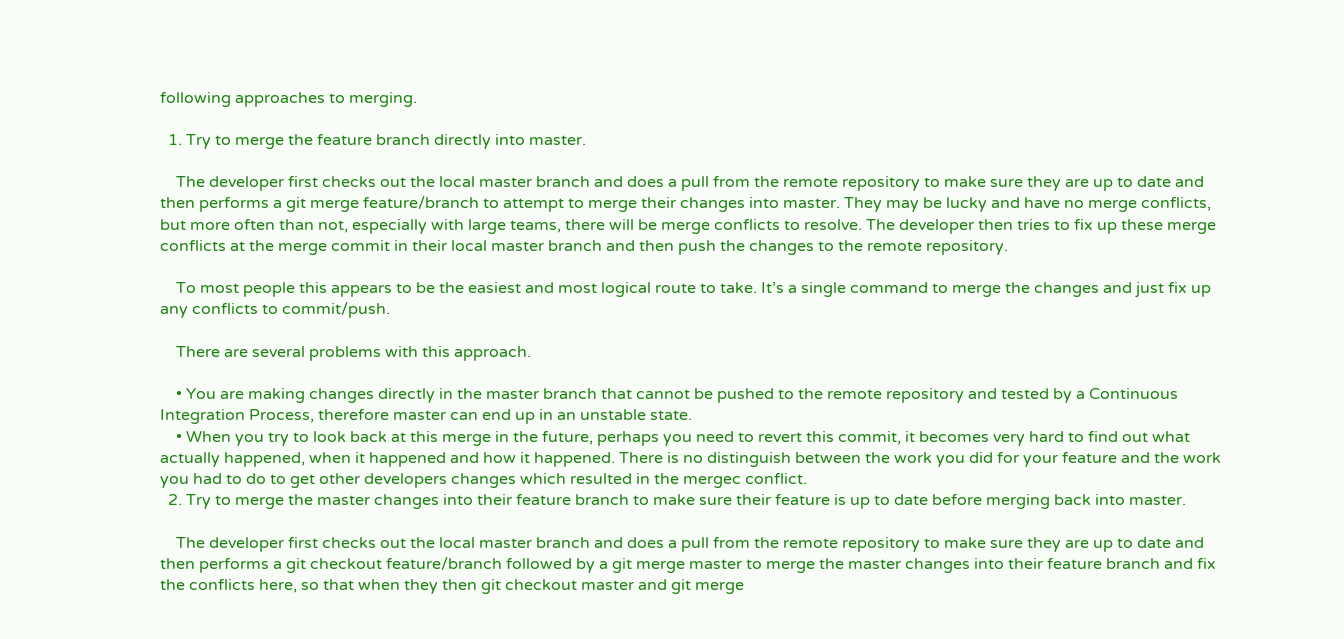following approaches to merging.

  1. Try to merge the feature branch directly into master.

    The developer first checks out the local master branch and does a pull from the remote repository to make sure they are up to date and then performs a git merge feature/branch to attempt to merge their changes into master. They may be lucky and have no merge conflicts, but more often than not, especially with large teams, there will be merge conflicts to resolve. The developer then tries to fix up these merge conflicts at the merge commit in their local master branch and then push the changes to the remote repository.

    To most people this appears to be the easiest and most logical route to take. It’s a single command to merge the changes and just fix up any conflicts to commit/push.

    There are several problems with this approach.

    • You are making changes directly in the master branch that cannot be pushed to the remote repository and tested by a Continuous Integration Process, therefore master can end up in an unstable state.
    • When you try to look back at this merge in the future, perhaps you need to revert this commit, it becomes very hard to find out what actually happened, when it happened and how it happened. There is no distinguish between the work you did for your feature and the work you had to do to get other developers changes which resulted in the mergec conflict.
  2. Try to merge the master changes into their feature branch to make sure their feature is up to date before merging back into master.

    The developer first checks out the local master branch and does a pull from the remote repository to make sure they are up to date and then performs a git checkout feature/branch followed by a git merge master to merge the master changes into their feature branch and fix the conflicts here, so that when they then git checkout master and git merge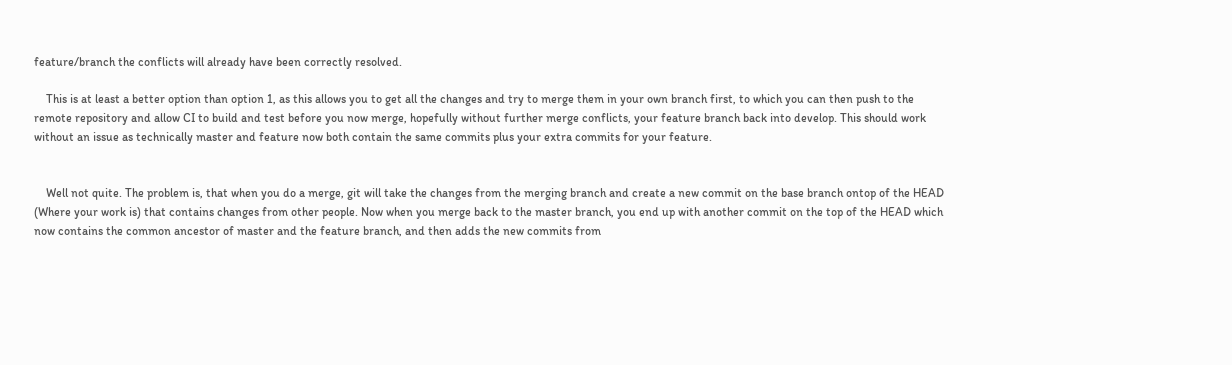feature/branch the conflicts will already have been correctly resolved.

    This is at least a better option than option 1, as this allows you to get all the changes and try to merge them in your own branch first, to which you can then push to the remote repository and allow CI to build and test before you now merge, hopefully without further merge conflicts, your feature branch back into develop. This should work without an issue as technically master and feature now both contain the same commits plus your extra commits for your feature.


    Well not quite. The problem is, that when you do a merge, git will take the changes from the merging branch and create a new commit on the base branch ontop of the HEAD (Where your work is) that contains changes from other people. Now when you merge back to the master branch, you end up with another commit on the top of the HEAD which now contains the common ancestor of master and the feature branch, and then adds the new commits from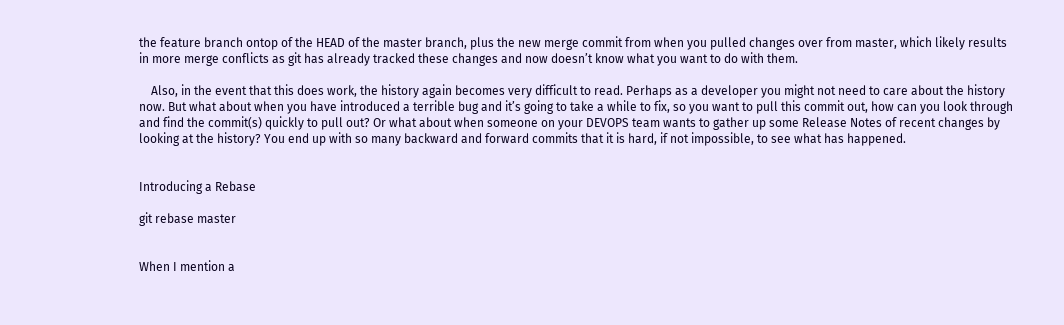the feature branch ontop of the HEAD of the master branch, plus the new merge commit from when you pulled changes over from master, which likely results in more merge conflicts as git has already tracked these changes and now doesn’t know what you want to do with them.

    Also, in the event that this does work, the history again becomes very difficult to read. Perhaps as a developer you might not need to care about the history now. But what about when you have introduced a terrible bug and it’s going to take a while to fix, so you want to pull this commit out, how can you look through and find the commit(s) quickly to pull out? Or what about when someone on your DEVOPS team wants to gather up some Release Notes of recent changes by looking at the history? You end up with so many backward and forward commits that it is hard, if not impossible, to see what has happened.


Introducing a Rebase

git rebase master


When I mention a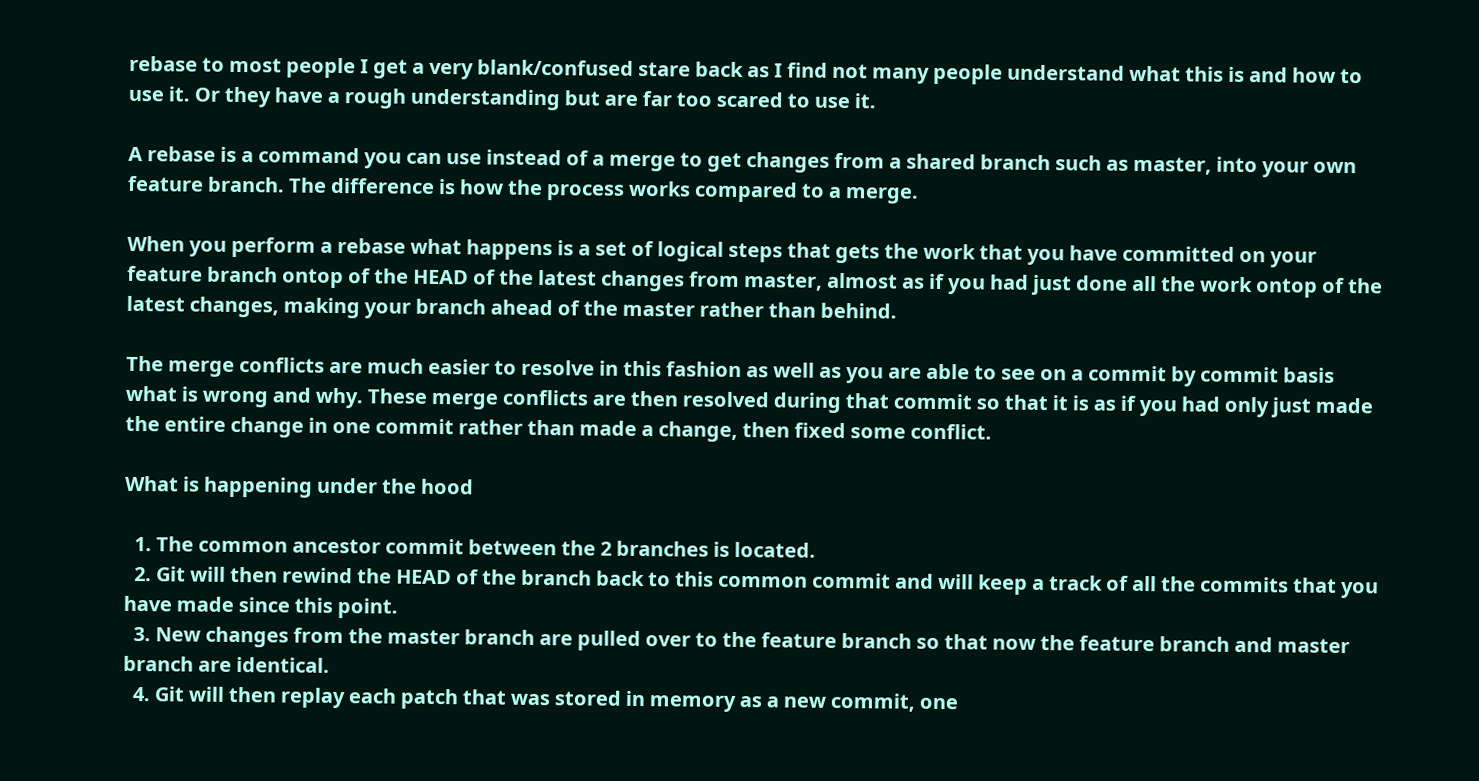rebase to most people I get a very blank/confused stare back as I find not many people understand what this is and how to use it. Or they have a rough understanding but are far too scared to use it.

A rebase is a command you can use instead of a merge to get changes from a shared branch such as master, into your own feature branch. The difference is how the process works compared to a merge.

When you perform a rebase what happens is a set of logical steps that gets the work that you have committed on your feature branch ontop of the HEAD of the latest changes from master, almost as if you had just done all the work ontop of the latest changes, making your branch ahead of the master rather than behind.

The merge conflicts are much easier to resolve in this fashion as well as you are able to see on a commit by commit basis what is wrong and why. These merge conflicts are then resolved during that commit so that it is as if you had only just made the entire change in one commit rather than made a change, then fixed some conflict.

What is happening under the hood

  1. The common ancestor commit between the 2 branches is located.
  2. Git will then rewind the HEAD of the branch back to this common commit and will keep a track of all the commits that you have made since this point.
  3. New changes from the master branch are pulled over to the feature branch so that now the feature branch and master branch are identical.
  4. Git will then replay each patch that was stored in memory as a new commit, one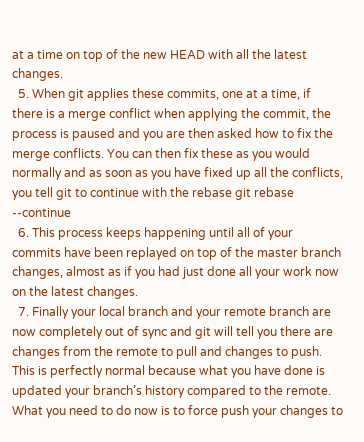at a time on top of the new HEAD with all the latest changes.
  5. When git applies these commits, one at a time, if there is a merge conflict when applying the commit, the process is paused and you are then asked how to fix the merge conflicts. You can then fix these as you would normally and as soon as you have fixed up all the conflicts, you tell git to continue with the rebase git rebase --continue
  6. This process keeps happening until all of your commits have been replayed on top of the master branch changes, almost as if you had just done all your work now on the latest changes.
  7. Finally your local branch and your remote branch are now completely out of sync and git will tell you there are changes from the remote to pull and changes to push. This is perfectly normal because what you have done is updated your branch’s history compared to the remote. What you need to do now is to force push your changes to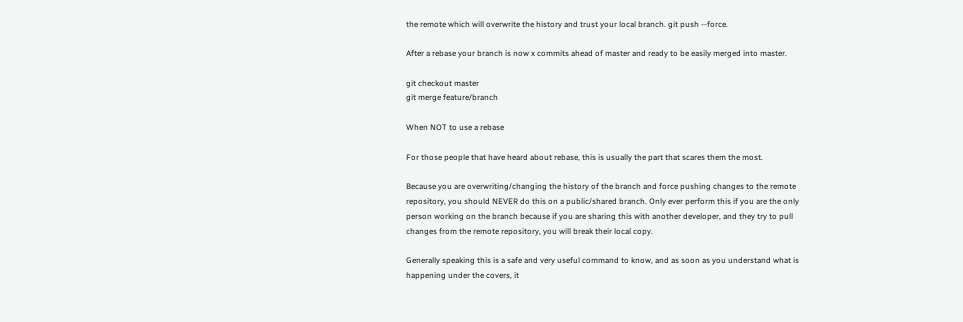the remote which will overwrite the history and trust your local branch. git push --force.

After a rebase your branch is now x commits ahead of master and ready to be easily merged into master.

git checkout master
git merge feature/branch

When NOT to use a rebase

For those people that have heard about rebase, this is usually the part that scares them the most.

Because you are overwriting/changing the history of the branch and force pushing changes to the remote repository, you should NEVER do this on a public/shared branch. Only ever perform this if you are the only person working on the branch because if you are sharing this with another developer, and they try to pull changes from the remote repository, you will break their local copy.

Generally speaking this is a safe and very useful command to know, and as soon as you understand what is happening under the covers, it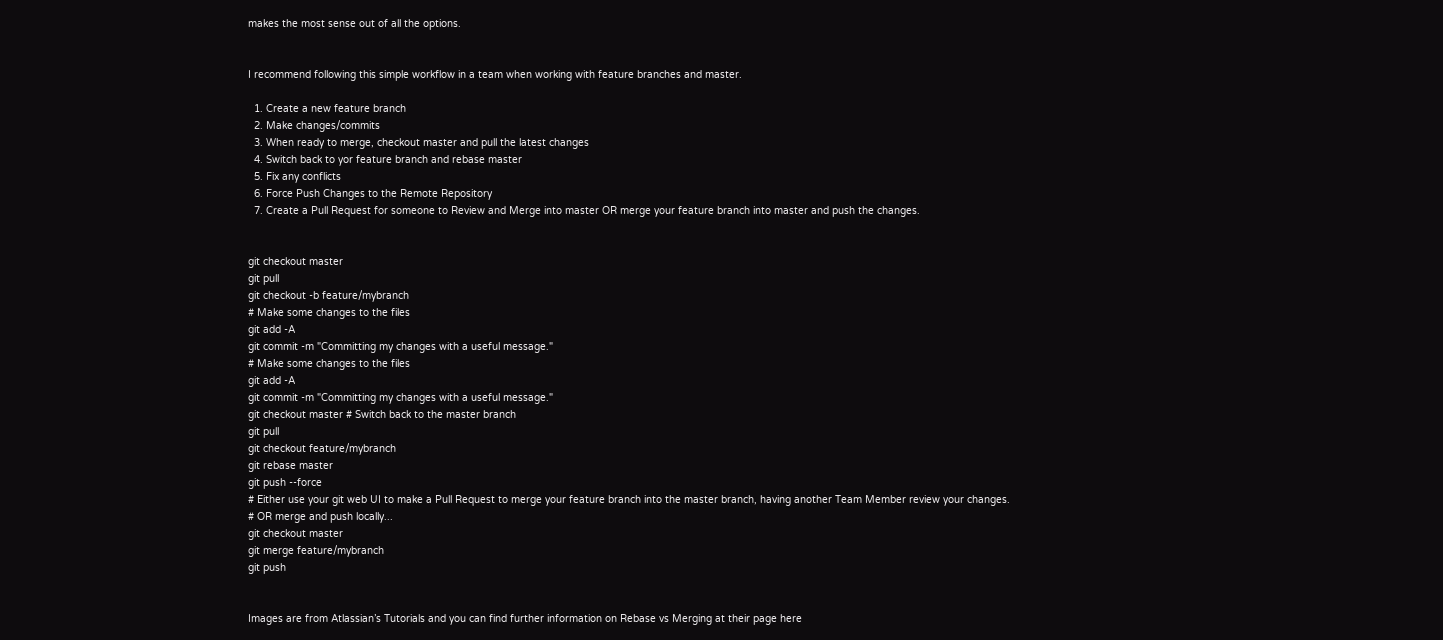makes the most sense out of all the options.


I recommend following this simple workflow in a team when working with feature branches and master.

  1. Create a new feature branch
  2. Make changes/commits
  3. When ready to merge, checkout master and pull the latest changes
  4. Switch back to yor feature branch and rebase master
  5. Fix any conflicts
  6. Force Push Changes to the Remote Repository
  7. Create a Pull Request for someone to Review and Merge into master OR merge your feature branch into master and push the changes.


git checkout master
git pull
git checkout -b feature/mybranch
# Make some changes to the files
git add -A
git commit -m "Committing my changes with a useful message."
# Make some changes to the files
git add -A
git commit -m "Committing my changes with a useful message."
git checkout master # Switch back to the master branch
git pull
git checkout feature/mybranch
git rebase master
git push --force
# Either use your git web UI to make a Pull Request to merge your feature branch into the master branch, having another Team Member review your changes.
# OR merge and push locally...
git checkout master
git merge feature/mybranch
git push


Images are from Atlassian’s Tutorials and you can find further information on Rebase vs Merging at their page here